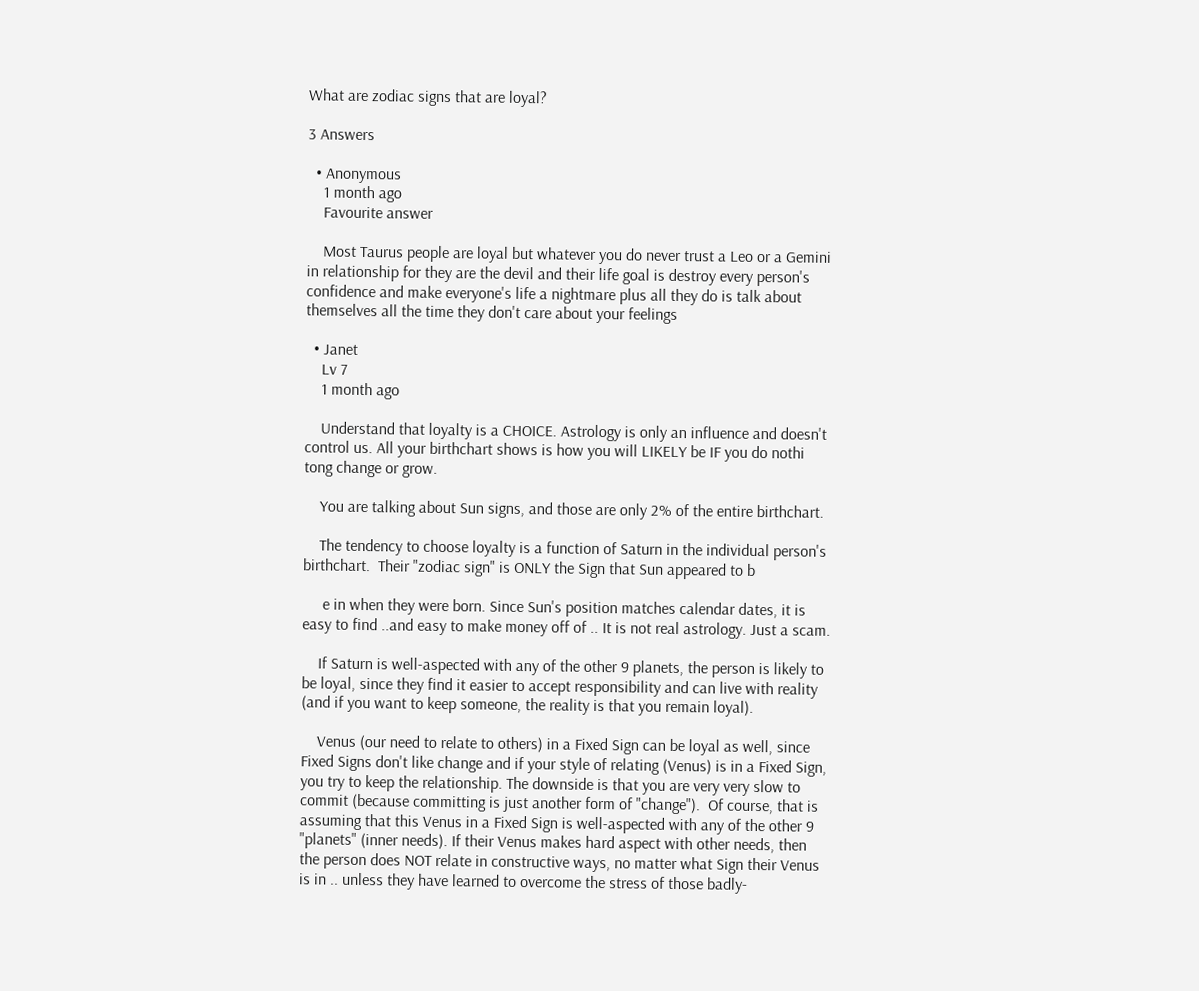What are zodiac signs that are loyal?

3 Answers

  • Anonymous
    1 month ago
    Favourite answer

    Most Taurus people are loyal but whatever you do never trust a Leo or a Gemini in relationship for they are the devil and their life goal is destroy every person's confidence and make everyone's life a nightmare plus all they do is talk about themselves all the time they don't care about your feelings

  • Janet
    Lv 7
    1 month ago

    Understand that loyalty is a CHOICE. Astrology is only an influence and doesn't control us. All your birthchart shows is how you will LIKELY be IF you do nothi tong change or grow.

    You are talking about Sun signs, and those are only 2% of the entire birthchart.

    The tendency to choose loyalty is a function of Saturn in the individual person's birthchart.  Their "zodiac sign" is ONLY the Sign that Sun appeared to b

     e in when they were born. Since Sun's position matches calendar dates, it is easy to find ..and easy to make money off of .. It is not real astrology. Just a scam.

    If Saturn is well-aspected with any of the other 9 planets, the person is likely to be loyal, since they find it easier to accept responsibility and can live with reality (and if you want to keep someone, the reality is that you remain loyal).

    Venus (our need to relate to others) in a Fixed Sign can be loyal as well, since Fixed Signs don't like change and if your style of relating (Venus) is in a Fixed Sign, you try to keep the relationship. The downside is that you are very very slow to commit (because committing is just another form of "change").  Of course, that is assuming that this Venus in a Fixed Sign is well-aspected with any of the other 9 "planets" (inner needs). If their Venus makes hard aspect with other needs, then the person does NOT relate in constructive ways, no matter what Sign their Venus is in .. unless they have learned to overcome the stress of those badly-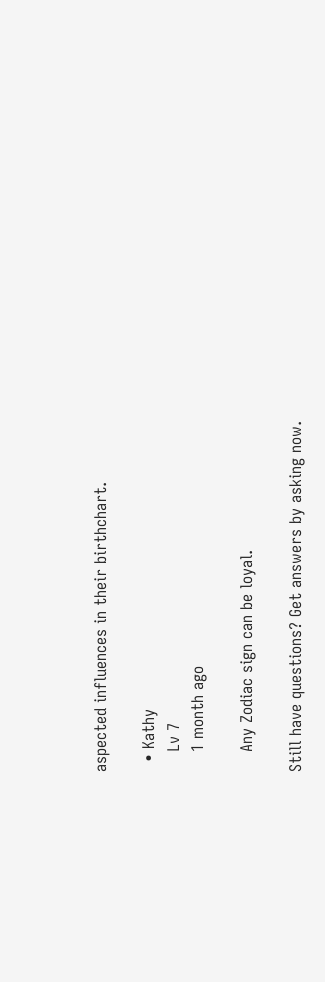aspected influences in their birthchart.

  • Kathy
    Lv 7
    1 month ago

    Any Zodiac sign can be loyal.

Still have questions? Get answers by asking now.